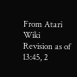From Atari Wiki
Revision as of 13:45, 2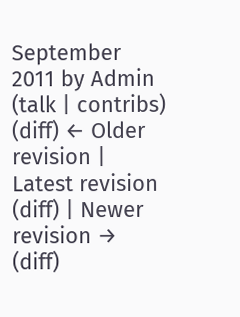September 2011 by Admin (talk | contribs)
(diff) ← Older revision | Latest revision (diff) | Newer revision → (diff)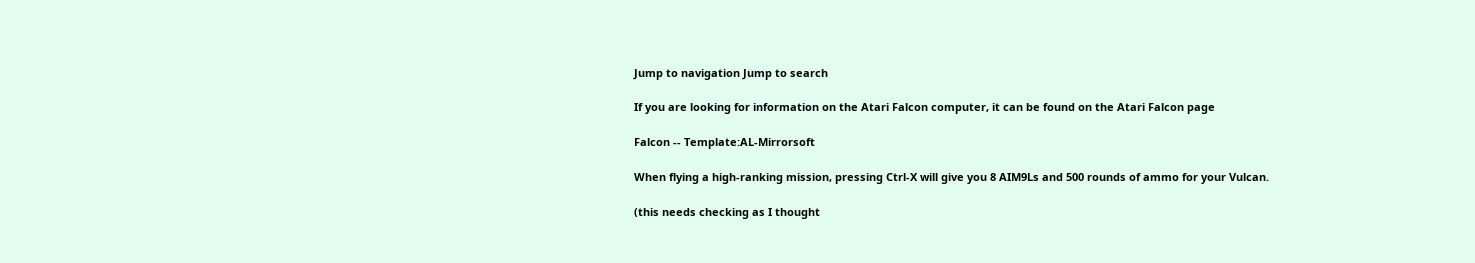Jump to navigation Jump to search

If you are looking for information on the Atari Falcon computer, it can be found on the Atari Falcon page

Falcon -- Template:AL-Mirrorsoft

When flying a high-ranking mission, pressing Ctrl-X will give you 8 AIM9Ls and 500 rounds of ammo for your Vulcan.

(this needs checking as I thought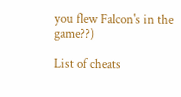you flew Falcon's in the game??)

List of cheats